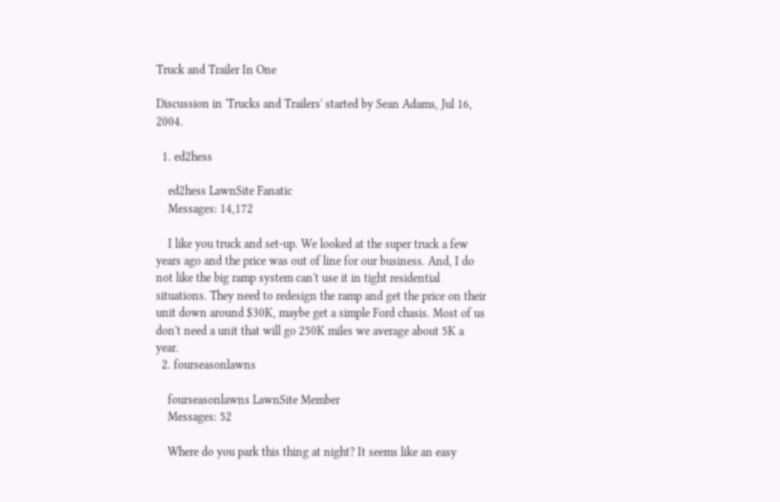Truck and Trailer In One

Discussion in 'Trucks and Trailers' started by Sean Adams, Jul 16, 2004.

  1. ed2hess

    ed2hess LawnSite Fanatic
    Messages: 14,172

    I like you truck and set-up. We looked at the super truck a few years ago and the price was out of line for our business. And, I do not like the big ramp system can't use it in tight residential situations. They need to redesign the ramp and get the price on their unit down around $30K, maybe get a simple Ford chasis. Most of us don't need a unit that will go 250K miles we average about 5K a year.
  2. fourseasonlawns

    fourseasonlawns LawnSite Member
    Messages: 52

    Where do you park this thing at night? It seems like an easy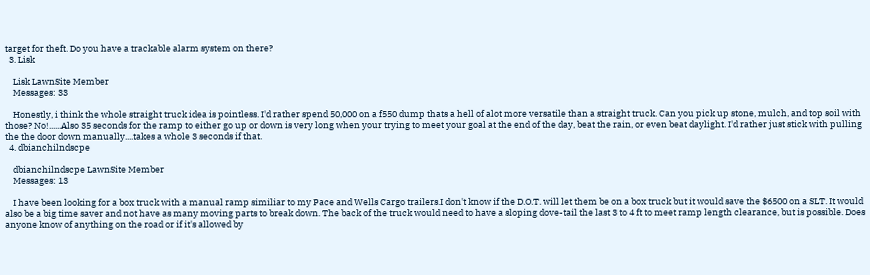target for theft. Do you have a trackable alarm system on there?
  3. Lisk

    Lisk LawnSite Member
    Messages: 33

    Honestly, i think the whole straight truck idea is pointless. I'd rather spend 50,000 on a f550 dump thats a hell of alot more versatile than a straight truck. Can you pick up stone, mulch, and top soil with those? No!......Also 35 seconds for the ramp to either go up or down is very long when your trying to meet your goal at the end of the day, beat the rain, or even beat daylight. I'd rather just stick with pulling the the door down manually....takes a whole 3 seconds if that.
  4. dbianchilndscpe

    dbianchilndscpe LawnSite Member
    Messages: 13

    I have been looking for a box truck with a manual ramp similiar to my Pace and Wells Cargo trailers.I don't know if the D.O.T. will let them be on a box truck but it would save the $6500 on a SLT. It would also be a big time saver and not have as many moving parts to break down. The back of the truck would need to have a sloping dove-tail the last 3 to 4 ft to meet ramp length clearance, but is possible. Does anyone know of anything on the road or if it's allowed by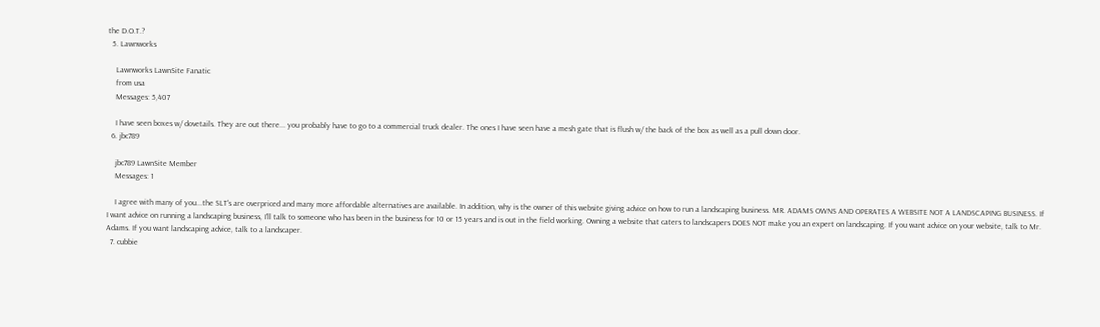the D.O.T.?
  5. Lawnworks

    Lawnworks LawnSite Fanatic
    from usa
    Messages: 5,407

    I have seen boxes w/ dovetails. They are out there... you probably have to go to a commercial truck dealer. The ones I have seen have a mesh gate that is flush w/ the back of the box as well as a pull down door.
  6. jbc789

    jbc789 LawnSite Member
    Messages: 1

    I agree with many of you...the SLT's are overpriced and many more affordable alternatives are available. In addition, why is the owner of this website giving advice on how to run a landscaping business. MR. ADAMS OWNS AND OPERATES A WEBSITE NOT A LANDSCAPING BUSINESS. If I want advice on running a landscaping business, I'll talk to someone who has been in the business for 10 or 15 years and is out in the field working. Owning a website that caters to landscapers DOES NOT make you an expert on landscaping. If you want advice on your website, talk to Mr. Adams. If you want landscaping advice, talk to a landscaper.
  7. cubbie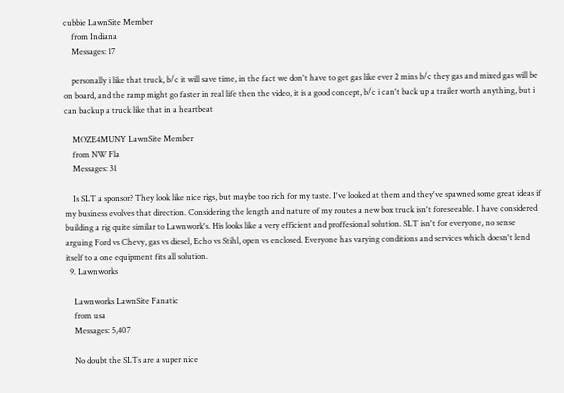cubbie LawnSite Member
    from Indiana
    Messages: 17

    personally i like that truck, b/c it will save time, in the fact we don't have to get gas like ever 2 mins b/c they gas and mixed gas will be on board, and the ramp might go faster in real life then the video, it is a good concept, b/c i can't back up a trailer worth anything, but i can backup a truck like that in a heartbeat

    MOZE4MUNY LawnSite Member
    from NW Fla
    Messages: 31

    Is SLT a sponsor? They look like nice rigs, but maybe too rich for my taste. I've looked at them and they've spawned some great ideas if my business evolves that direction. Considering the length and nature of my routes a new box truck isn't foreseeable. I have considered building a rig quite similar to Lawnwork's. His looks like a very efficient and proffesional solution. SLT isn't for everyone, no sense arguing Ford vs Chevy, gas vs diesel, Echo vs Stihl, open vs enclosed. Everyone has varying conditions and services which doesn't lend itself to a one equipment fits all solution.
  9. Lawnworks

    Lawnworks LawnSite Fanatic
    from usa
    Messages: 5,407

    No doubt the SLTs are a super nice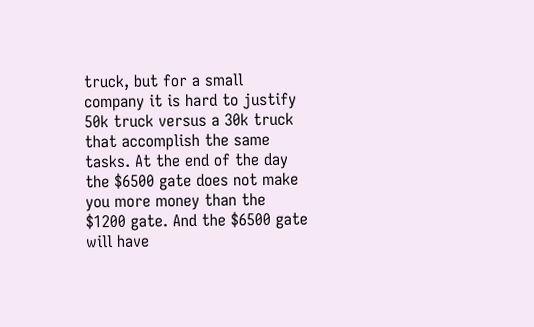truck, but for a small company it is hard to justify 50k truck versus a 30k truck that accomplish the same tasks. At the end of the day the $6500 gate does not make you more money than the $1200 gate. And the $6500 gate will have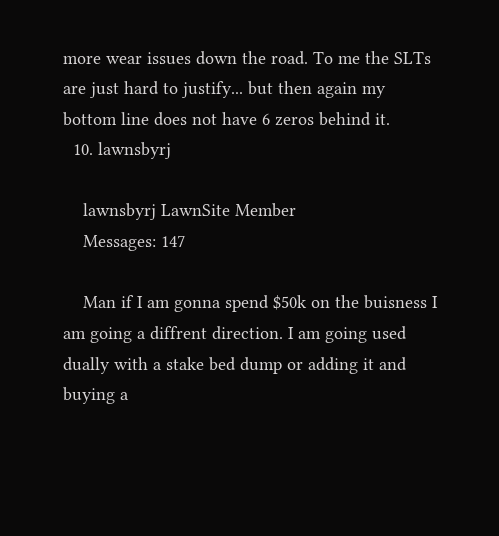more wear issues down the road. To me the SLTs are just hard to justify... but then again my bottom line does not have 6 zeros behind it.
  10. lawnsbyrj

    lawnsbyrj LawnSite Member
    Messages: 147

    Man if I am gonna spend $50k on the buisness I am going a diffrent direction. I am going used dually with a stake bed dump or adding it and buying a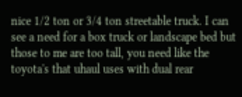nice 1/2 ton or 3/4 ton streetable truck. I can see a need for a box truck or landscape bed but those to me are too tall, you need like the toyota's that uhaul uses with dual rear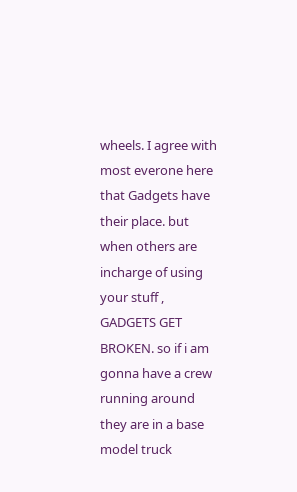wheels. I agree with most everone here that Gadgets have their place. but when others are incharge of using your stuff , GADGETS GET BROKEN. so if i am gonna have a crew running around they are in a base model truck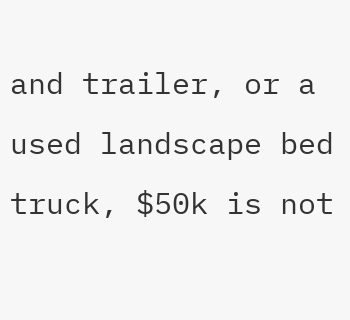and trailer, or a used landscape bed truck, $50k is not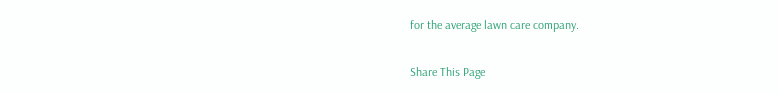for the average lawn care company.

Share This Page